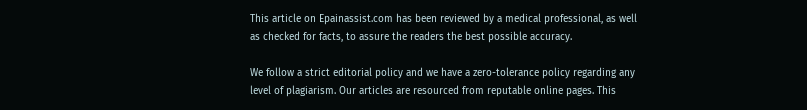This article on Epainassist.com has been reviewed by a medical professional, as well as checked for facts, to assure the readers the best possible accuracy.

We follow a strict editorial policy and we have a zero-tolerance policy regarding any level of plagiarism. Our articles are resourced from reputable online pages. This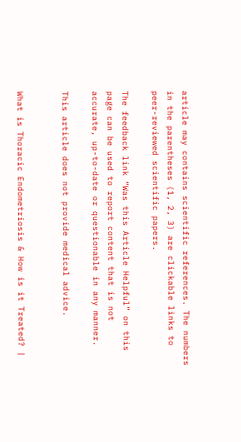article may contains scientific references. The numbers in the parentheses (1, 2, 3) are clickable links to peer-reviewed scientific papers.

The feedback link “Was this Article Helpful” on this page can be used to report content that is not accurate, up-to-date or questionable in any manner.

This article does not provide medical advice.


What is Thoracic Endometriosis & How is it Treated? |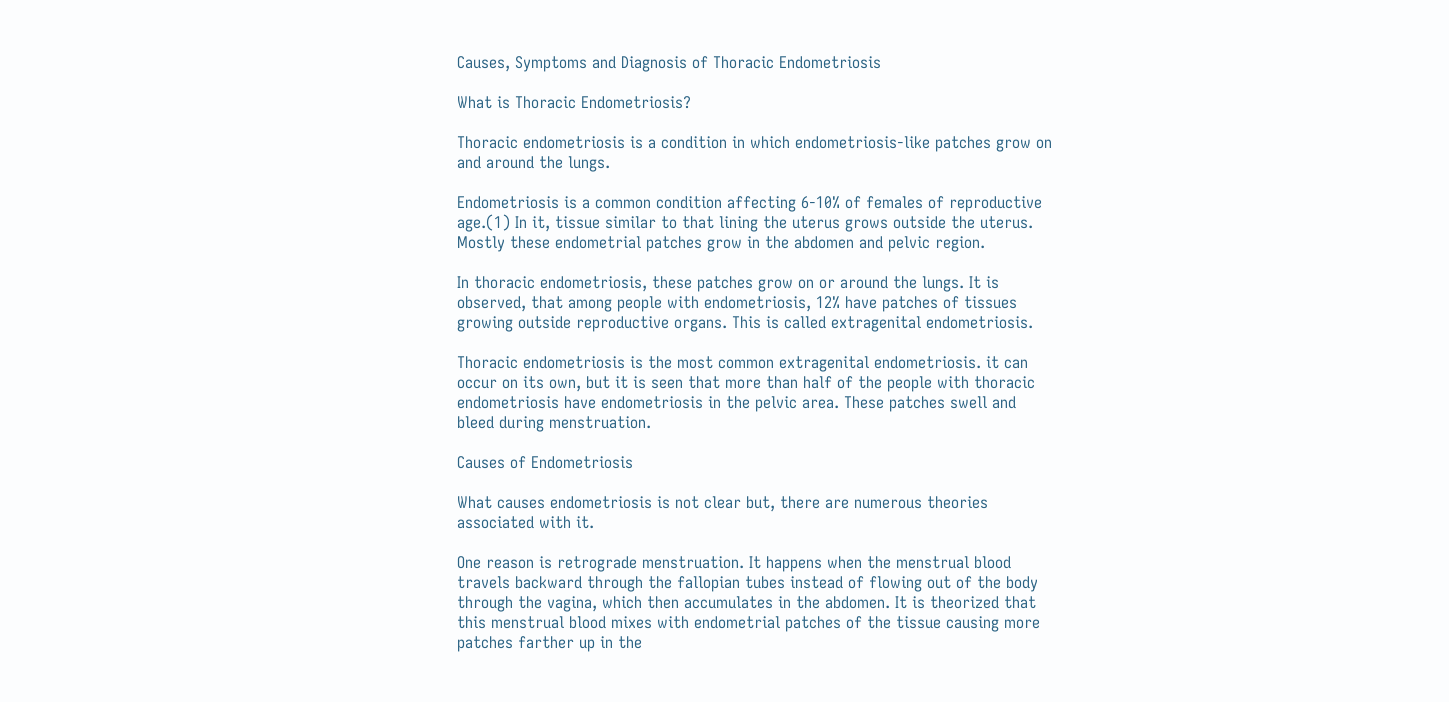Causes, Symptoms and Diagnosis of Thoracic Endometriosis

What is Thoracic Endometriosis?

Thoracic endometriosis is a condition in which endometriosis-like patches grow on and around the lungs.

Endometriosis is a common condition affecting 6-10% of females of reproductive age.(1) In it, tissue similar to that lining the uterus grows outside the uterus. Mostly these endometrial patches grow in the abdomen and pelvic region.

In thoracic endometriosis, these patches grow on or around the lungs. It is observed, that among people with endometriosis, 12% have patches of tissues growing outside reproductive organs. This is called extragenital endometriosis.

Thoracic endometriosis is the most common extragenital endometriosis. it can occur on its own, but it is seen that more than half of the people with thoracic endometriosis have endometriosis in the pelvic area. These patches swell and bleed during menstruation.

Causes of Endometriosis

What causes endometriosis is not clear but, there are numerous theories associated with it.

One reason is retrograde menstruation. It happens when the menstrual blood travels backward through the fallopian tubes instead of flowing out of the body through the vagina, which then accumulates in the abdomen. It is theorized that this menstrual blood mixes with endometrial patches of the tissue causing more patches farther up in the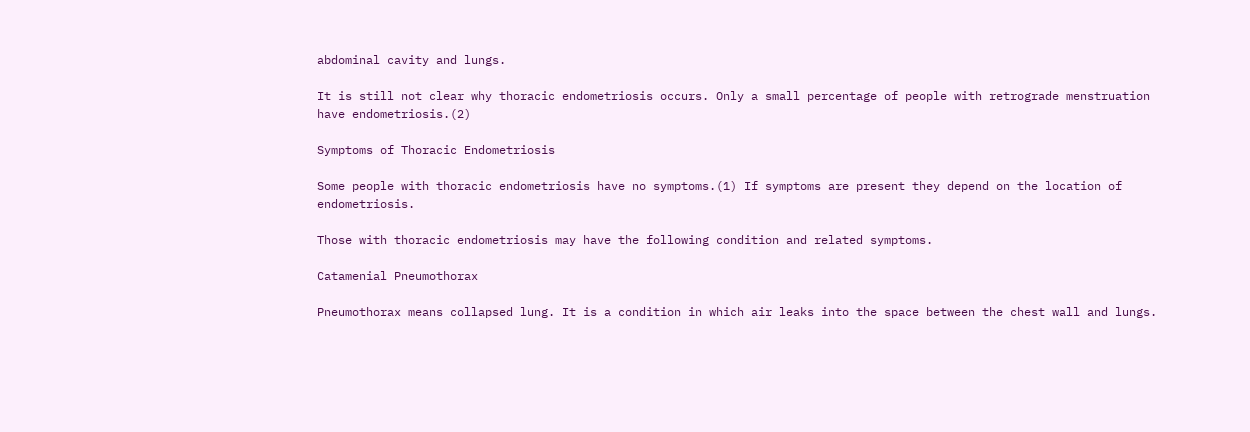abdominal cavity and lungs.

It is still not clear why thoracic endometriosis occurs. Only a small percentage of people with retrograde menstruation have endometriosis.(2)

Symptoms of Thoracic Endometriosis

Some people with thoracic endometriosis have no symptoms.(1) If symptoms are present they depend on the location of endometriosis.

Those with thoracic endometriosis may have the following condition and related symptoms.

Catamenial Pneumothorax

Pneumothorax means collapsed lung. It is a condition in which air leaks into the space between the chest wall and lungs.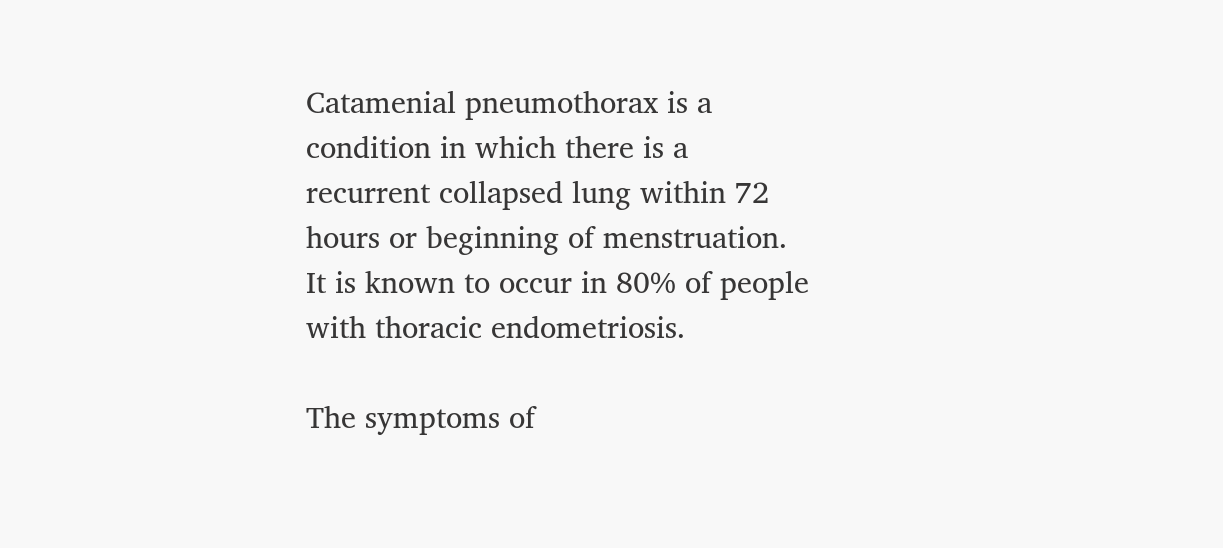Catamenial pneumothorax is a condition in which there is a recurrent collapsed lung within 72 hours or beginning of menstruation. It is known to occur in 80% of people with thoracic endometriosis.

The symptoms of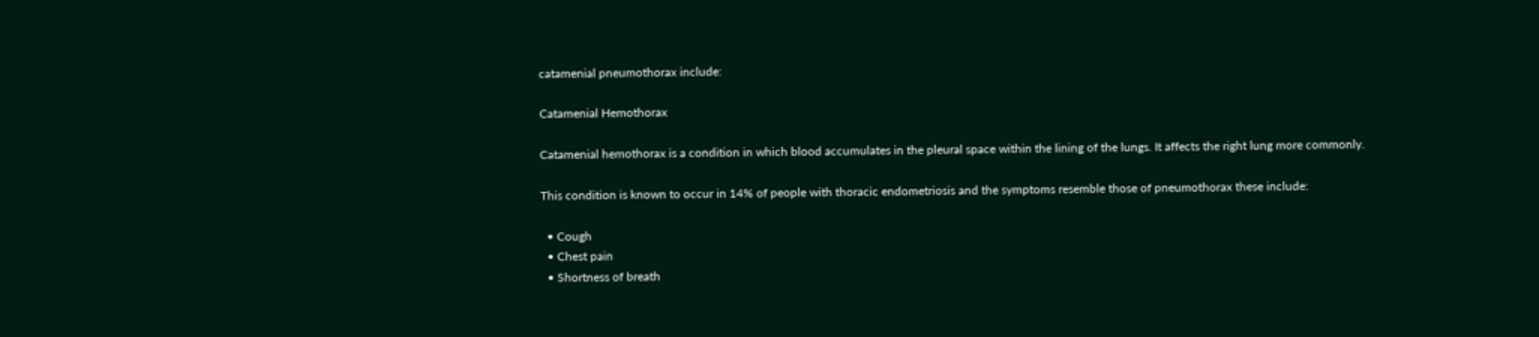catamenial pneumothorax include:

Catamenial Hemothorax

Catamenial hemothorax is a condition in which blood accumulates in the pleural space within the lining of the lungs. It affects the right lung more commonly.

This condition is known to occur in 14% of people with thoracic endometriosis and the symptoms resemble those of pneumothorax these include:

  • Cough
  • Chest pain
  • Shortness of breath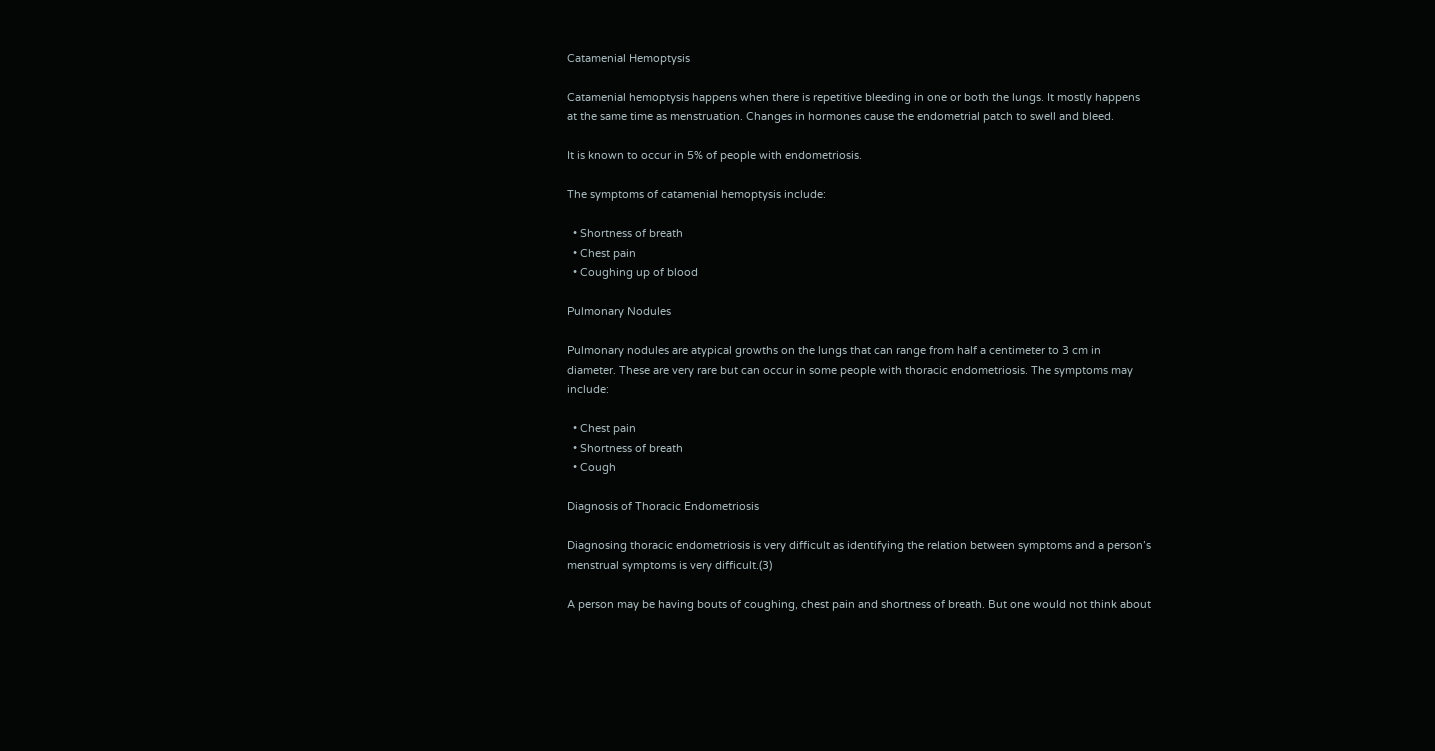Catamenial Hemoptysis

Catamenial hemoptysis happens when there is repetitive bleeding in one or both the lungs. It mostly happens at the same time as menstruation. Changes in hormones cause the endometrial patch to swell and bleed.

It is known to occur in 5% of people with endometriosis.

The symptoms of catamenial hemoptysis include:

  • Shortness of breath
  • Chest pain
  • Coughing up of blood

Pulmonary Nodules

Pulmonary nodules are atypical growths on the lungs that can range from half a centimeter to 3 cm in diameter. These are very rare but can occur in some people with thoracic endometriosis. The symptoms may include:

  • Chest pain
  • Shortness of breath
  • Cough

Diagnosis of Thoracic Endometriosis

Diagnosing thoracic endometriosis is very difficult as identifying the relation between symptoms and a person’s menstrual symptoms is very difficult.(3)

A person may be having bouts of coughing, chest pain and shortness of breath. But one would not think about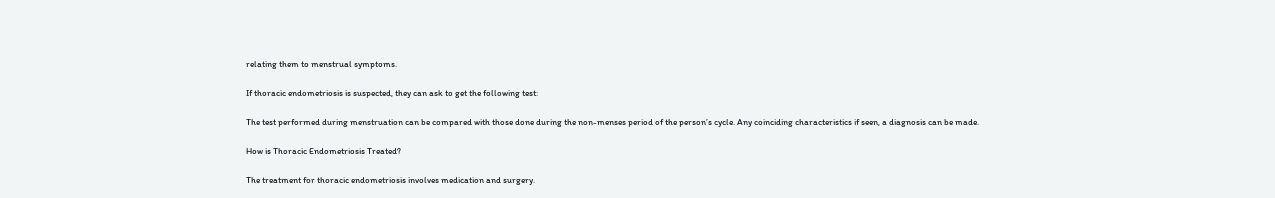relating them to menstrual symptoms.

If thoracic endometriosis is suspected, they can ask to get the following test:

The test performed during menstruation can be compared with those done during the non-menses period of the person’s cycle. Any coinciding characteristics if seen, a diagnosis can be made.

How is Thoracic Endometriosis Treated?

The treatment for thoracic endometriosis involves medication and surgery.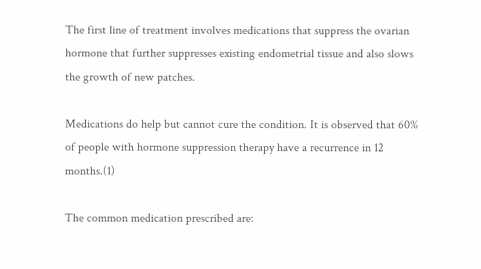The first line of treatment involves medications that suppress the ovarian hormone that further suppresses existing endometrial tissue and also slows the growth of new patches.

Medications do help but cannot cure the condition. It is observed that 60% of people with hormone suppression therapy have a recurrence in 12 months.(1)

The common medication prescribed are: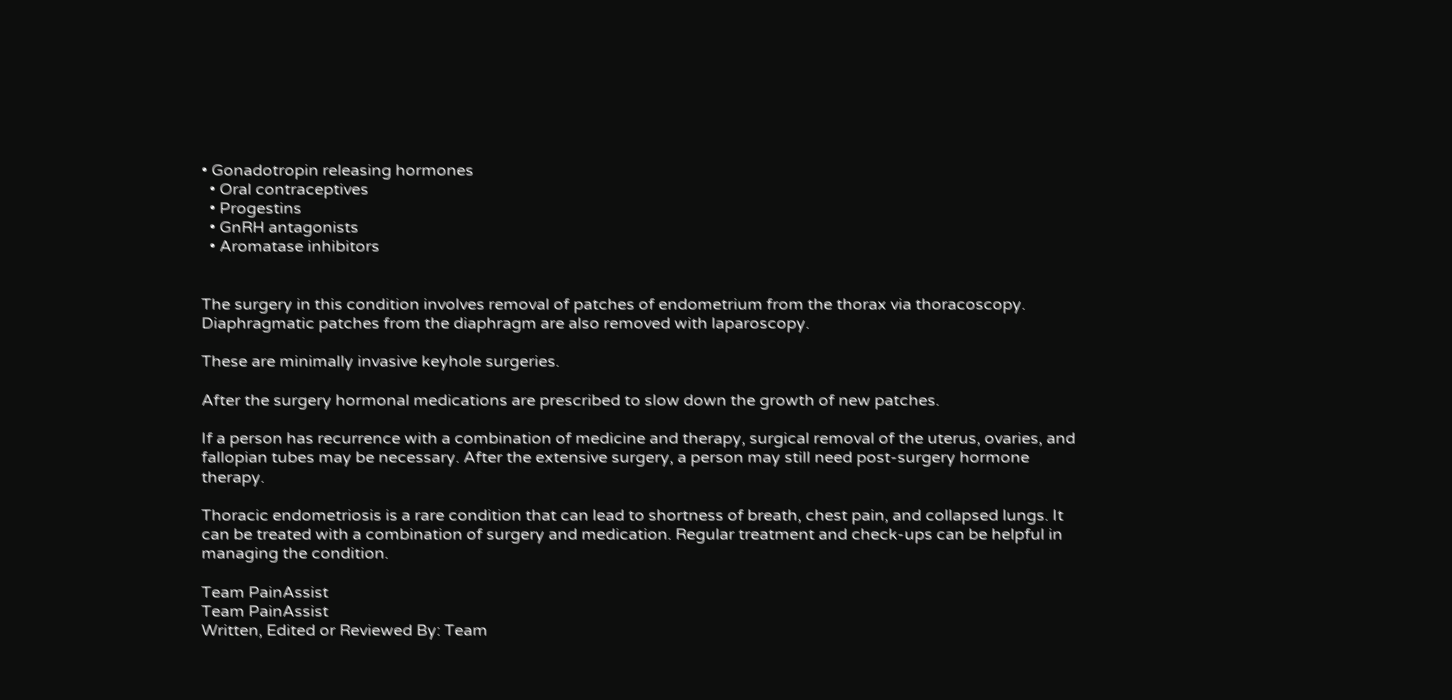• Gonadotropin releasing hormones
  • Oral contraceptives
  • Progestins
  • GnRH antagonists
  • Aromatase inhibitors


The surgery in this condition involves removal of patches of endometrium from the thorax via thoracoscopy. Diaphragmatic patches from the diaphragm are also removed with laparoscopy.

These are minimally invasive keyhole surgeries.

After the surgery hormonal medications are prescribed to slow down the growth of new patches.

If a person has recurrence with a combination of medicine and therapy, surgical removal of the uterus, ovaries, and fallopian tubes may be necessary. After the extensive surgery, a person may still need post-surgery hormone therapy.

Thoracic endometriosis is a rare condition that can lead to shortness of breath, chest pain, and collapsed lungs. It can be treated with a combination of surgery and medication. Regular treatment and check-ups can be helpful in managing the condition.

Team PainAssist
Team PainAssist
Written, Edited or Reviewed By: Team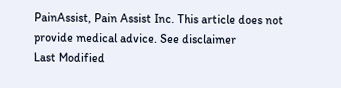PainAssist, Pain Assist Inc. This article does not provide medical advice. See disclaimer
Last Modified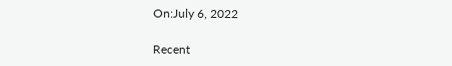On:July 6, 2022

Recent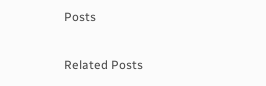Posts

Related Posts